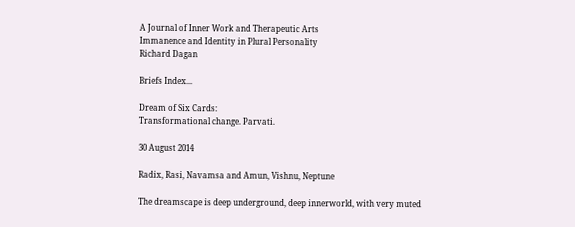A Journal of Inner Work and Therapeutic Arts
Immanence and Identity in Plural Personality
Richard Dagan

Briefs Index...

Dream of Six Cards:
Transformational change. Parvati.

30 August 2014

Radix, Rasi, Navamsa and Amun, Vishnu, Neptune

The dreamscape is deep underground, deep innerworld, with very muted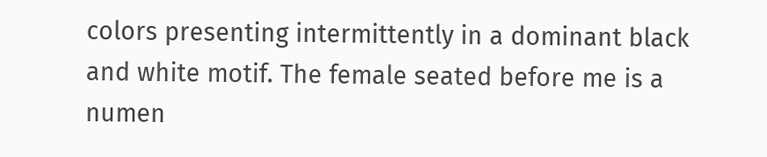colors presenting intermittently in a dominant black and white motif. The female seated before me is a numen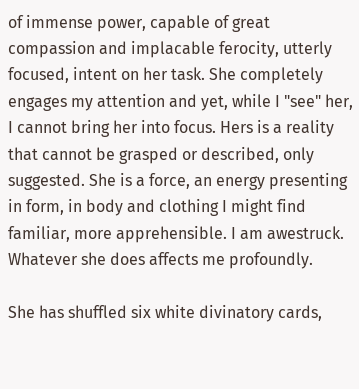of immense power, capable of great compassion and implacable ferocity, utterly focused, intent on her task. She completely engages my attention and yet, while I "see" her, I cannot bring her into focus. Hers is a reality that cannot be grasped or described, only suggested. She is a force, an energy presenting in form, in body and clothing I might find familiar, more apprehensible. I am awestruck. Whatever she does affects me profoundly.

She has shuffled six white divinatory cards,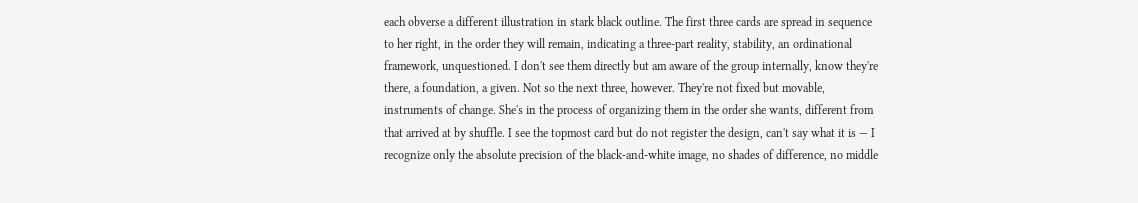each obverse a different illustration in stark black outline. The first three cards are spread in sequence to her right, in the order they will remain, indicating a three-part reality, stability, an ordinational framework, unquestioned. I don't see them directly but am aware of the group internally, know they're there, a foundation, a given. Not so the next three, however. They're not fixed but movable, instruments of change. She's in the process of organizing them in the order she wants, different from that arrived at by shuffle. I see the topmost card but do not register the design, can't say what it is — I recognize only the absolute precision of the black-and-white image, no shades of difference, no middle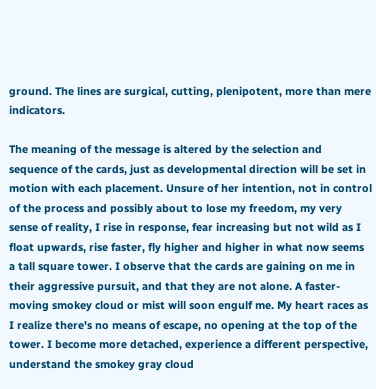ground. The lines are surgical, cutting, plenipotent, more than mere indicators.

The meaning of the message is altered by the selection and sequence of the cards, just as developmental direction will be set in motion with each placement. Unsure of her intention, not in control of the process and possibly about to lose my freedom, my very sense of reality, I rise in response, fear increasing but not wild as I float upwards, rise faster, fly higher and higher in what now seems a tall square tower. I observe that the cards are gaining on me in their aggressive pursuit, and that they are not alone. A faster-moving smokey cloud or mist will soon engulf me. My heart races as I realize there's no means of escape, no opening at the top of the tower. I become more detached, experience a different perspective, understand the smokey gray cloud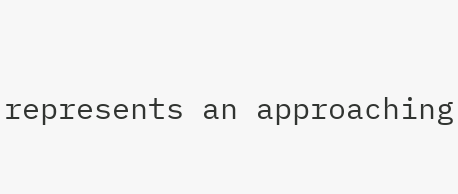represents an approaching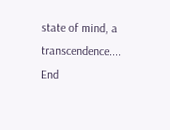state of mind, a transcendence.... End